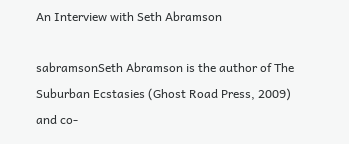An Interview with Seth Abramson

sabramsonSeth Abramson is the author of The Suburban Ecstasies (Ghost Road Press, 2009) and co-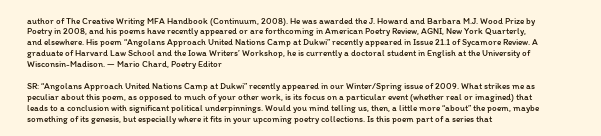author of The Creative Writing MFA Handbook (Continuum, 2008). He was awarded the J. Howard and Barbara M.J. Wood Prize by Poetry in 2008, and his poems have recently appeared or are forthcoming in American Poetry Review, AGNI, New York Quarterly, and elsewhere. His poem “Angolans Approach United Nations Camp at Dukwi” recently appeared in Issue 21.1 of Sycamore Review. A graduate of Harvard Law School and the Iowa Writers’ Workshop, he is currently a doctoral student in English at the University of Wisconsin-Madison. — Mario Chard, Poetry Editor

SR: “Angolans Approach United Nations Camp at Dukwi” recently appeared in our Winter/Spring issue of 2009. What strikes me as peculiar about this poem, as opposed to much of your other work, is its focus on a particular event (whether real or imagined) that leads to a conclusion with significant political underpinnings. Would you mind telling us, then, a little more “about” the poem, maybe something of its genesis, but especially where it fits in your upcoming poetry collections. Is this poem part of a series that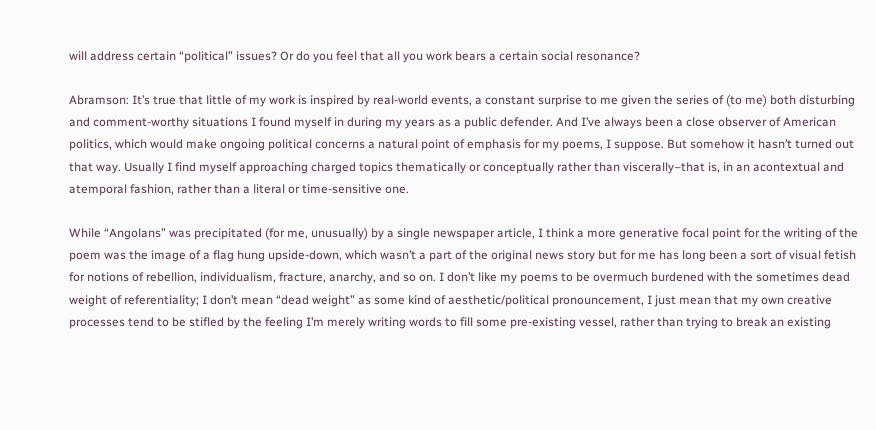will address certain “political” issues? Or do you feel that all you work bears a certain social resonance?

Abramson: It’s true that little of my work is inspired by real-world events, a constant surprise to me given the series of (to me) both disturbing and comment-worthy situations I found myself in during my years as a public defender. And I’ve always been a close observer of American politics, which would make ongoing political concerns a natural point of emphasis for my poems, I suppose. But somehow it hasn’t turned out that way. Usually I find myself approaching charged topics thematically or conceptually rather than viscerally–that is, in an acontextual and atemporal fashion, rather than a literal or time-sensitive one.

While “Angolans” was precipitated (for me, unusually) by a single newspaper article, I think a more generative focal point for the writing of the poem was the image of a flag hung upside-down, which wasn’t a part of the original news story but for me has long been a sort of visual fetish for notions of rebellion, individualism, fracture, anarchy, and so on. I don’t like my poems to be overmuch burdened with the sometimes dead weight of referentiality; I don’t mean “dead weight” as some kind of aesthetic/political pronouncement, I just mean that my own creative processes tend to be stifled by the feeling I’m merely writing words to fill some pre-existing vessel, rather than trying to break an existing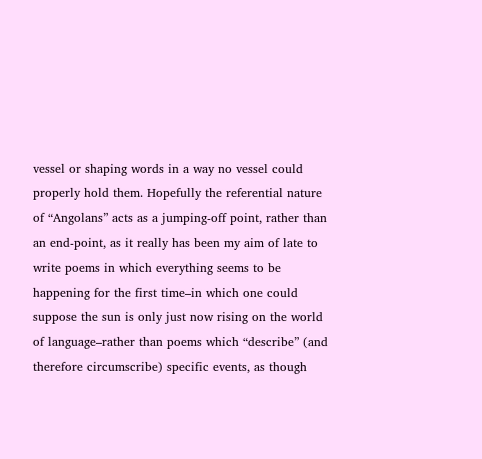vessel or shaping words in a way no vessel could properly hold them. Hopefully the referential nature of “Angolans” acts as a jumping-off point, rather than an end-point, as it really has been my aim of late to write poems in which everything seems to be happening for the first time–in which one could suppose the sun is only just now rising on the world of language–rather than poems which “describe” (and therefore circumscribe) specific events, as though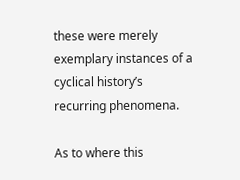these were merely exemplary instances of a cyclical history’s recurring phenomena.

As to where this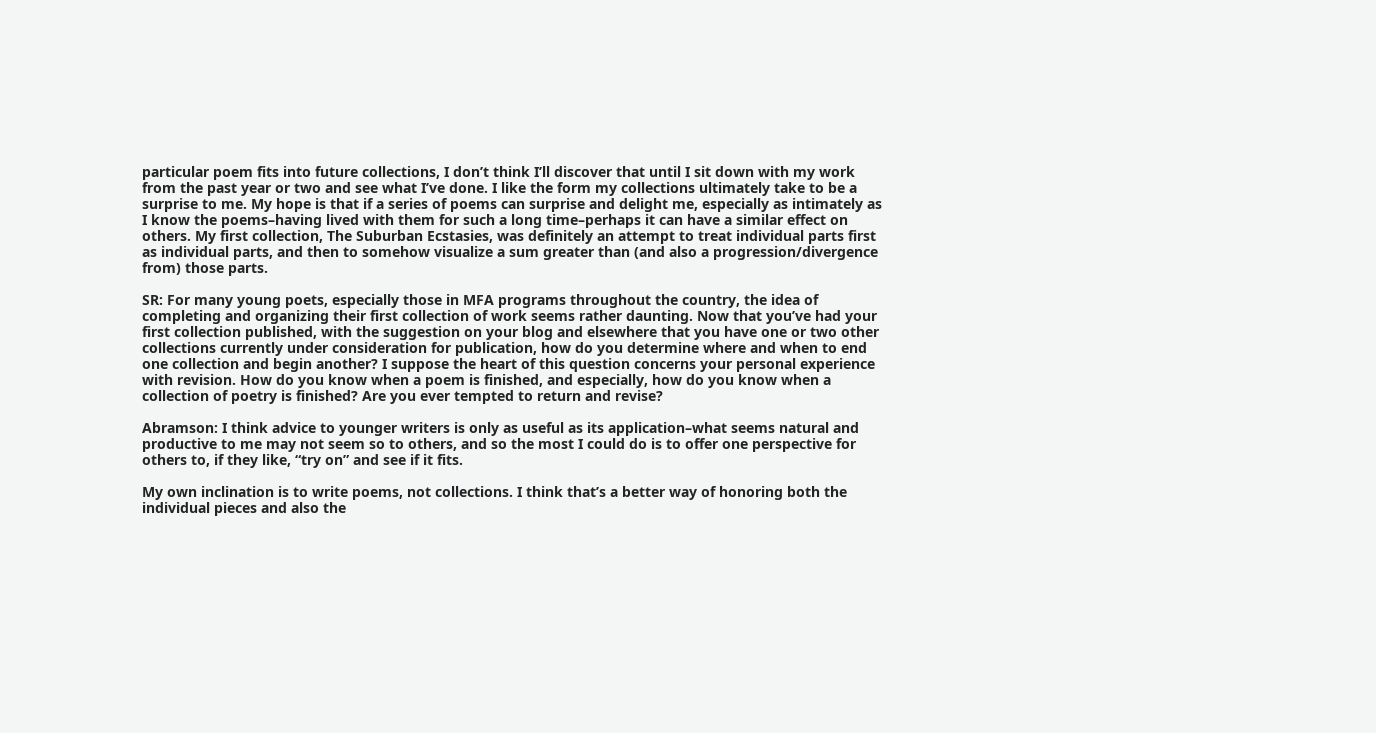particular poem fits into future collections, I don’t think I’ll discover that until I sit down with my work from the past year or two and see what I’ve done. I like the form my collections ultimately take to be a surprise to me. My hope is that if a series of poems can surprise and delight me, especially as intimately as I know the poems–having lived with them for such a long time–perhaps it can have a similar effect on others. My first collection, The Suburban Ecstasies, was definitely an attempt to treat individual parts first as individual parts, and then to somehow visualize a sum greater than (and also a progression/divergence from) those parts.

SR: For many young poets, especially those in MFA programs throughout the country, the idea of completing and organizing their first collection of work seems rather daunting. Now that you’ve had your first collection published, with the suggestion on your blog and elsewhere that you have one or two other collections currently under consideration for publication, how do you determine where and when to end one collection and begin another? I suppose the heart of this question concerns your personal experience with revision. How do you know when a poem is finished, and especially, how do you know when a collection of poetry is finished? Are you ever tempted to return and revise?

Abramson: I think advice to younger writers is only as useful as its application–what seems natural and productive to me may not seem so to others, and so the most I could do is to offer one perspective for others to, if they like, “try on” and see if it fits.

My own inclination is to write poems, not collections. I think that’s a better way of honoring both the individual pieces and also the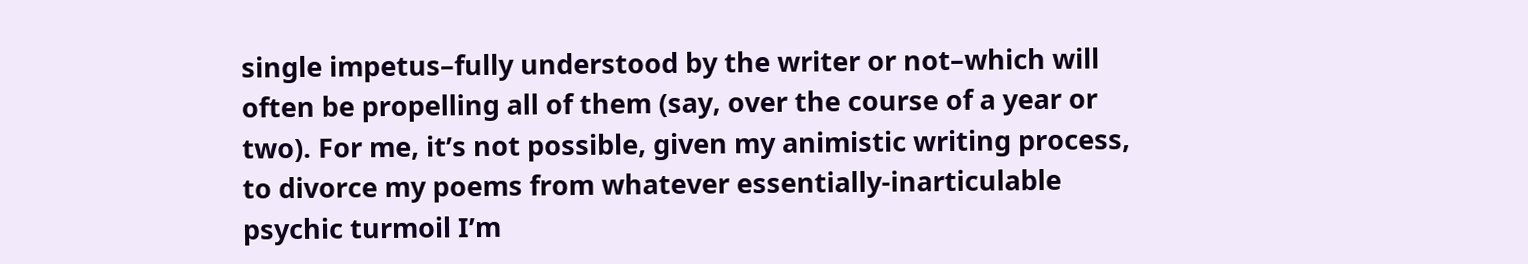single impetus–fully understood by the writer or not–which will often be propelling all of them (say, over the course of a year or two). For me, it’s not possible, given my animistic writing process, to divorce my poems from whatever essentially-inarticulable psychic turmoil I’m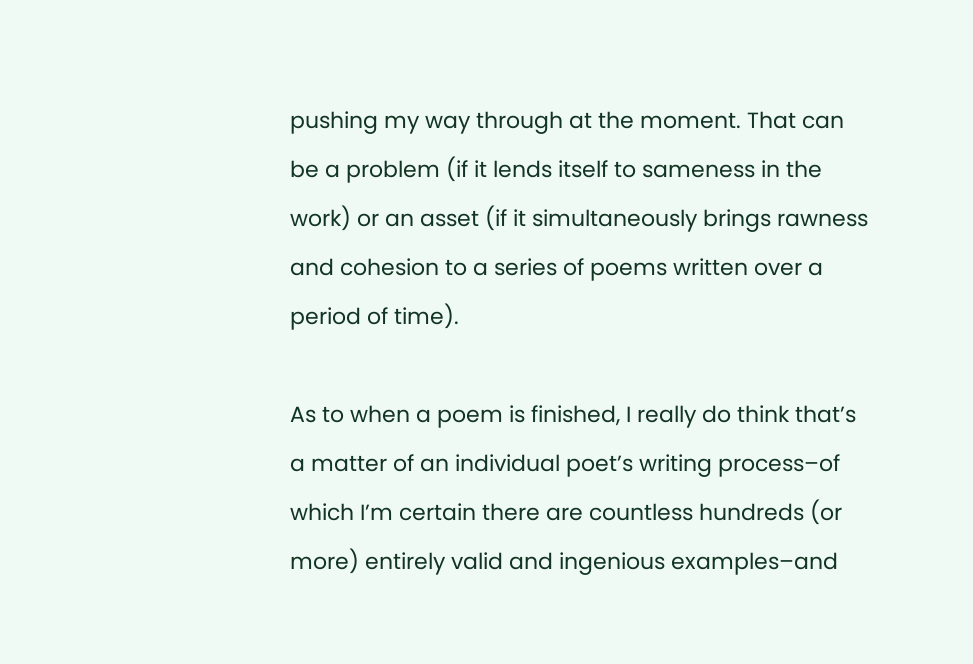pushing my way through at the moment. That can be a problem (if it lends itself to sameness in the work) or an asset (if it simultaneously brings rawness and cohesion to a series of poems written over a period of time).

As to when a poem is finished, I really do think that’s a matter of an individual poet’s writing process–of which I’m certain there are countless hundreds (or more) entirely valid and ingenious examples–and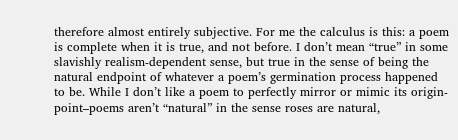therefore almost entirely subjective. For me the calculus is this: a poem is complete when it is true, and not before. I don’t mean “true” in some slavishly realism-dependent sense, but true in the sense of being the natural endpoint of whatever a poem’s germination process happened to be. While I don’t like a poem to perfectly mirror or mimic its origin-point–poems aren’t “natural” in the sense roses are natural,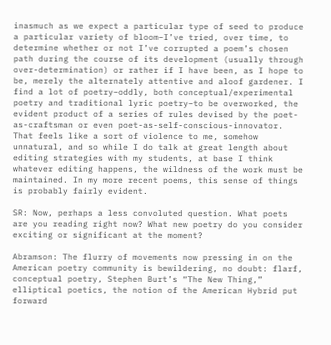inasmuch as we expect a particular type of seed to produce a particular variety of bloom–I’ve tried, over time, to determine whether or not I’ve corrupted a poem’s chosen path during the course of its development (usually through over-determination) or rather if I have been, as I hope to be, merely the alternately attentive and aloof gardener. I find a lot of poetry–oddly, both conceptual/experimental poetry and traditional lyric poetry–to be overworked, the evident product of a series of rules devised by the poet-as-craftsman or even poet-as-self-conscious-innovator. That feels like a sort of violence to me, somehow unnatural, and so while I do talk at great length about editing strategies with my students, at base I think whatever editing happens, the wildness of the work must be maintained. In my more recent poems, this sense of things is probably fairly evident.

SR: Now, perhaps a less convoluted question. What poets are you reading right now? What new poetry do you consider exciting or significant at the moment?

Abramson: The flurry of movements now pressing in on the American poetry community is bewildering, no doubt: flarf, conceptual poetry, Stephen Burt’s “The New Thing,” elliptical poetics, the notion of the American Hybrid put forward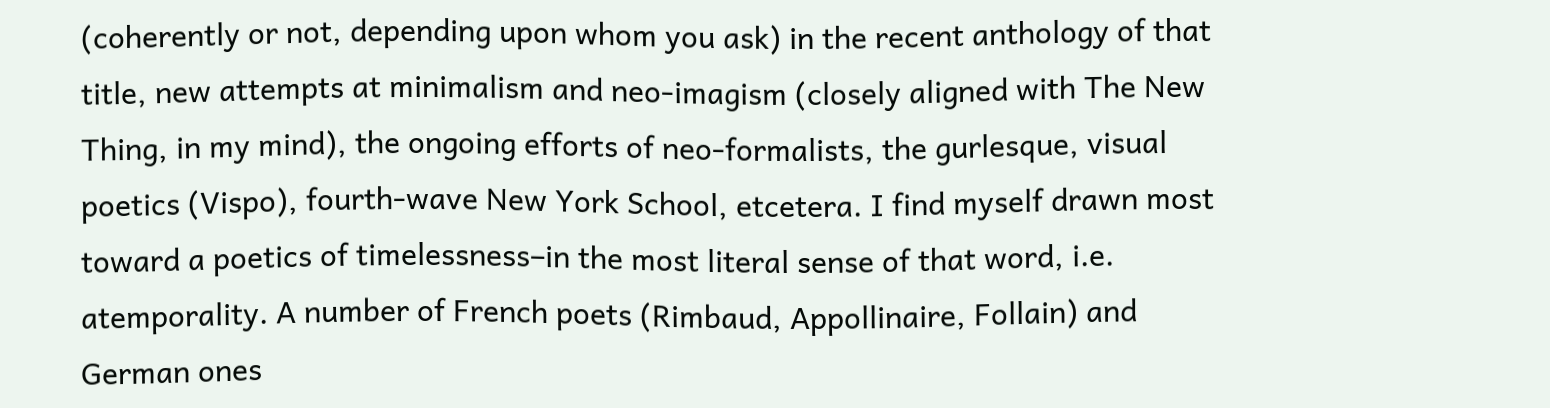(coherently or not, depending upon whom you ask) in the recent anthology of that title, new attempts at minimalism and neo-imagism (closely aligned with The New Thing, in my mind), the ongoing efforts of neo-formalists, the gurlesque, visual poetics (Vispo), fourth-wave New York School, etcetera. I find myself drawn most toward a poetics of timelessness–in the most literal sense of that word, i.e. atemporality. A number of French poets (Rimbaud, Appollinaire, Follain) and German ones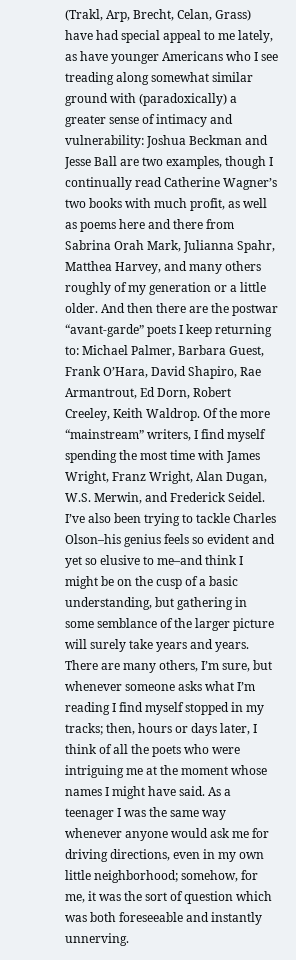(Trakl, Arp, Brecht, Celan, Grass) have had special appeal to me lately, as have younger Americans who I see treading along somewhat similar ground with (paradoxically) a greater sense of intimacy and vulnerability: Joshua Beckman and Jesse Ball are two examples, though I continually read Catherine Wagner’s two books with much profit, as well as poems here and there from Sabrina Orah Mark, Julianna Spahr, Matthea Harvey, and many others roughly of my generation or a little older. And then there are the postwar “avant-garde” poets I keep returning to: Michael Palmer, Barbara Guest, Frank O’Hara, David Shapiro, Rae Armantrout, Ed Dorn, Robert Creeley, Keith Waldrop. Of the more “mainstream” writers, I find myself spending the most time with James Wright, Franz Wright, Alan Dugan, W.S. Merwin, and Frederick Seidel. I’ve also been trying to tackle Charles Olson–his genius feels so evident and yet so elusive to me–and think I might be on the cusp of a basic understanding, but gathering in some semblance of the larger picture will surely take years and years. There are many others, I’m sure, but whenever someone asks what I’m reading I find myself stopped in my tracks; then, hours or days later, I think of all the poets who were intriguing me at the moment whose names I might have said. As a teenager I was the same way whenever anyone would ask me for driving directions, even in my own little neighborhood; somehow, for me, it was the sort of question which was both foreseeable and instantly unnerving.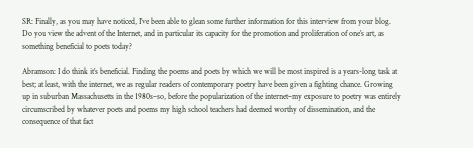SR: Finally, as you may have noticed, I’ve been able to glean some further information for this interview from your blog. Do you view the advent of the Internet, and in particular its capacity for the promotion and proliferation of one’s art, as something beneficial to poets today?

Abramson: I do think it’s beneficial. Finding the poems and poets by which we will be most inspired is a years-long task at best; at least, with the internet, we as regular readers of contemporary poetry have been given a fighting chance. Growing up in suburban Massachusetts in the 1980s–so, before the popularization of the internet–my exposure to poetry was entirely circumscribed by whatever poets and poems my high school teachers had deemed worthy of dissemination, and the consequence of that fact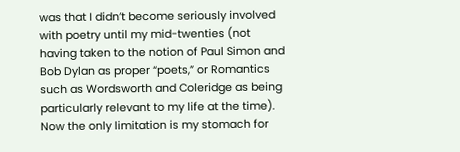was that I didn’t become seriously involved with poetry until my mid-twenties (not having taken to the notion of Paul Simon and Bob Dylan as proper “poets,” or Romantics such as Wordsworth and Coleridge as being particularly relevant to my life at the time). Now the only limitation is my stomach for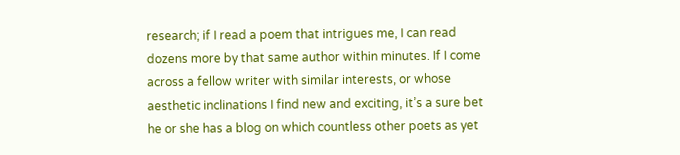research; if I read a poem that intrigues me, I can read dozens more by that same author within minutes. If I come across a fellow writer with similar interests, or whose aesthetic inclinations I find new and exciting, it’s a sure bet he or she has a blog on which countless other poets as yet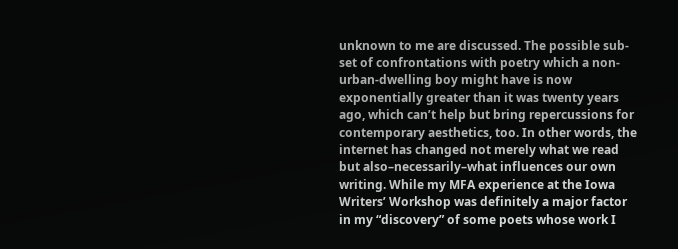unknown to me are discussed. The possible sub-set of confrontations with poetry which a non-urban-dwelling boy might have is now exponentially greater than it was twenty years ago, which can’t help but bring repercussions for contemporary aesthetics, too. In other words, the internet has changed not merely what we read but also–necessarily–what influences our own writing. While my MFA experience at the Iowa Writers’ Workshop was definitely a major factor in my “discovery” of some poets whose work I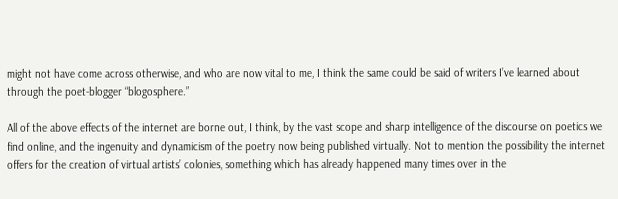might not have come across otherwise, and who are now vital to me, I think the same could be said of writers I’ve learned about through the poet-blogger “blogosphere.”

All of the above effects of the internet are borne out, I think, by the vast scope and sharp intelligence of the discourse on poetics we find online, and the ingenuity and dynamicism of the poetry now being published virtually. Not to mention the possibility the internet offers for the creation of virtual artists’ colonies, something which has already happened many times over in the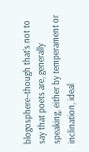blogosphere–though that’s not to say that poets are, generally speaking, either by temperament or inclination, ideal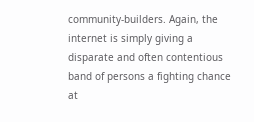community-builders. Again, the internet is simply giving a disparate and often contentious band of persons a fighting chance at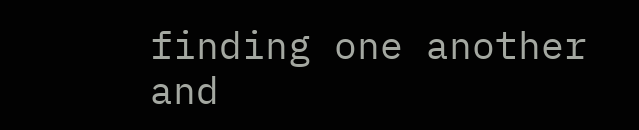finding one another and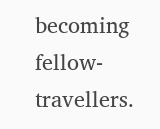becoming fellow-travellers.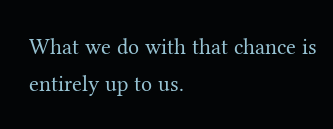What we do with that chance is entirely up to us.